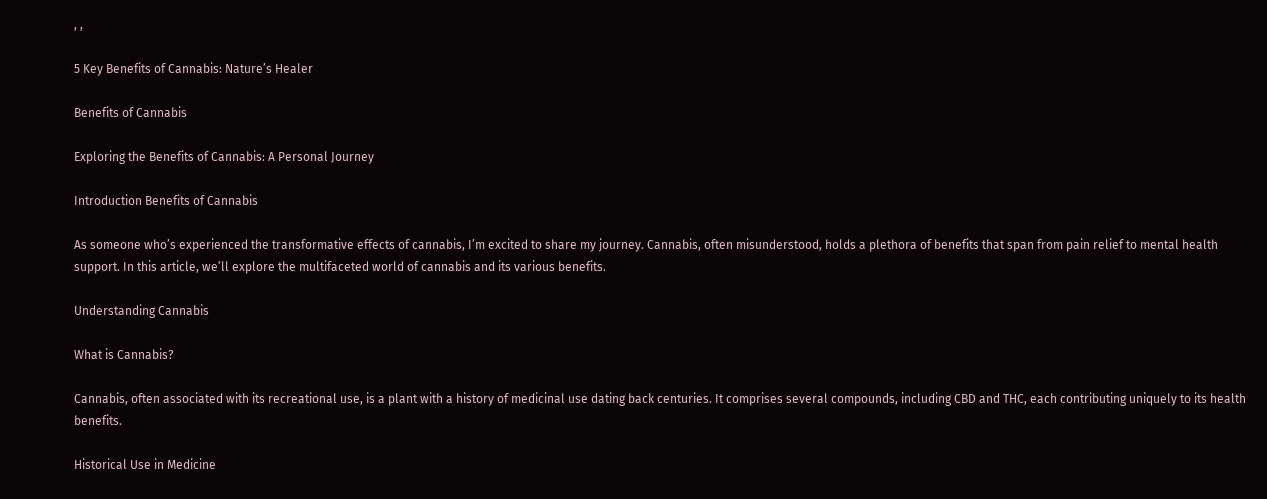, ,

5 Key Benefits of Cannabis: Nature’s Healer

Benefits of Cannabis

Exploring the Benefits of Cannabis: A Personal Journey

Introduction Benefits of Cannabis

As someone who’s experienced the transformative effects of cannabis, I’m excited to share my journey. Cannabis, often misunderstood, holds a plethora of benefits that span from pain relief to mental health support. In this article, we’ll explore the multifaceted world of cannabis and its various benefits.

Understanding Cannabis

What is Cannabis?

Cannabis, often associated with its recreational use, is a plant with a history of medicinal use dating back centuries. It comprises several compounds, including CBD and THC, each contributing uniquely to its health benefits.

Historical Use in Medicine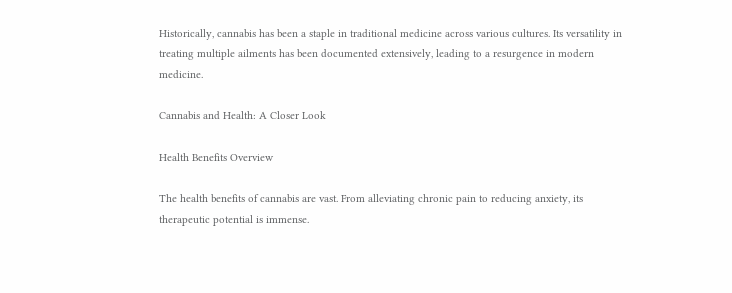Historically, cannabis has been a staple in traditional medicine across various cultures. Its versatility in treating multiple ailments has been documented extensively, leading to a resurgence in modern medicine.

Cannabis and Health: A Closer Look

Health Benefits Overview

The health benefits of cannabis are vast. From alleviating chronic pain to reducing anxiety, its therapeutic potential is immense.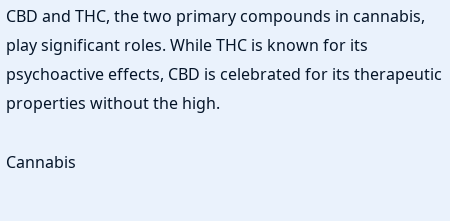CBD and THC, the two primary compounds in cannabis, play significant roles. While THC is known for its psychoactive effects, CBD is celebrated for its therapeutic properties without the high.

Cannabis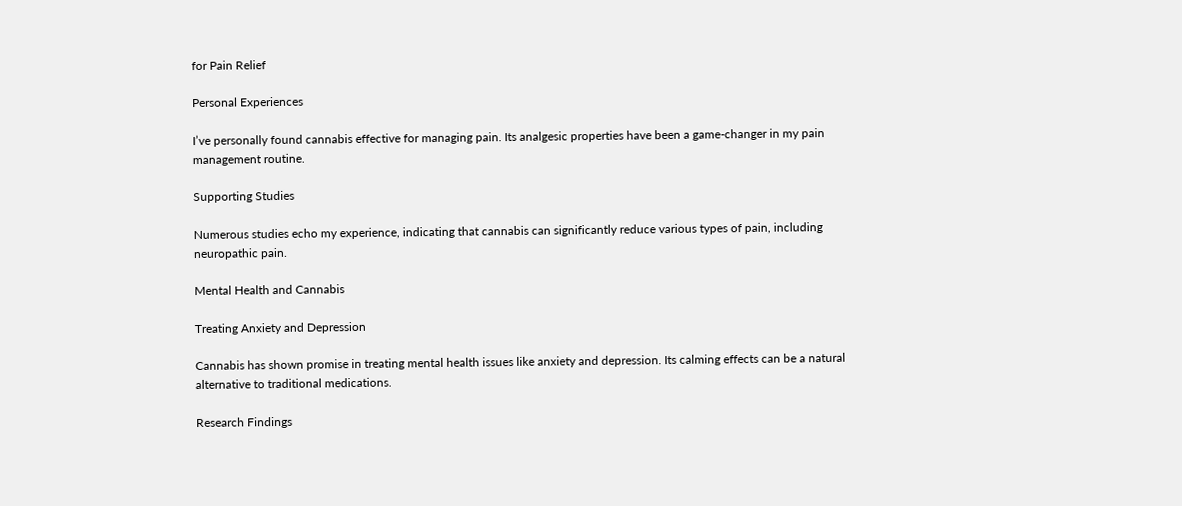for Pain Relief

Personal Experiences

I’ve personally found cannabis effective for managing pain. Its analgesic properties have been a game-changer in my pain management routine.

Supporting Studies

Numerous studies echo my experience, indicating that cannabis can significantly reduce various types of pain, including neuropathic pain.

Mental Health and Cannabis

Treating Anxiety and Depression

Cannabis has shown promise in treating mental health issues like anxiety and depression. Its calming effects can be a natural alternative to traditional medications.

Research Findings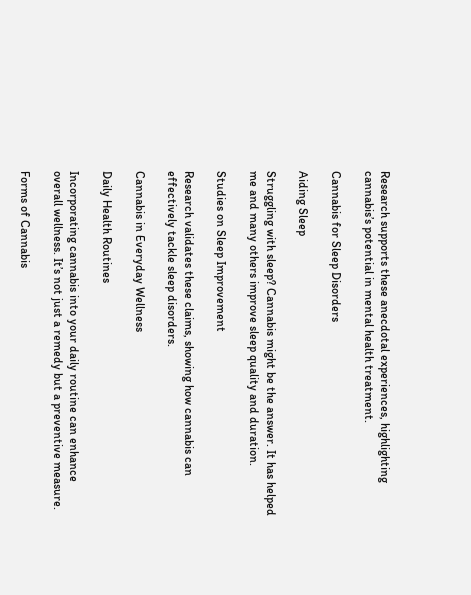Research supports these anecdotal experiences, highlighting cannabis’s potential in mental health treatment.

Cannabis for Sleep Disorders

Aiding Sleep

Struggling with sleep? Cannabis might be the answer. It has helped me and many others improve sleep quality and duration.

Studies on Sleep Improvement

Research validates these claims, showing how cannabis can effectively tackle sleep disorders.

Cannabis in Everyday Wellness

Daily Health Routines

Incorporating cannabis into your daily routine can enhance overall wellness. It’s not just a remedy but a preventive measure.

Forms of Cannabis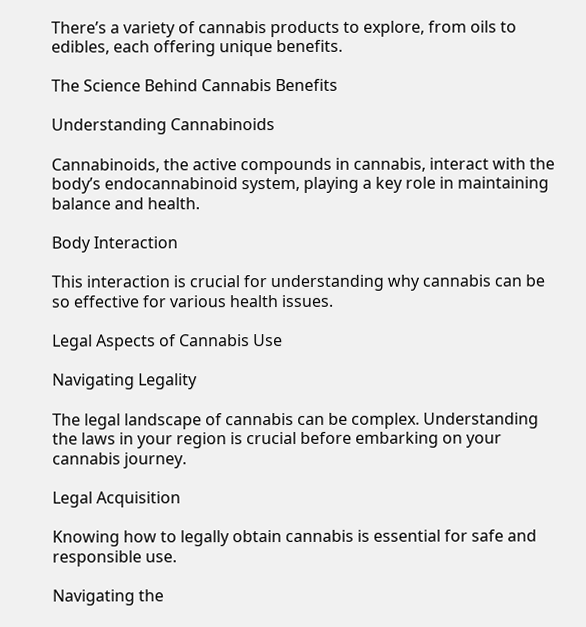There’s a variety of cannabis products to explore, from oils to edibles, each offering unique benefits.

The Science Behind Cannabis Benefits

Understanding Cannabinoids

Cannabinoids, the active compounds in cannabis, interact with the body’s endocannabinoid system, playing a key role in maintaining balance and health.

Body Interaction

This interaction is crucial for understanding why cannabis can be so effective for various health issues.

Legal Aspects of Cannabis Use

Navigating Legality

The legal landscape of cannabis can be complex. Understanding the laws in your region is crucial before embarking on your cannabis journey.

Legal Acquisition

Knowing how to legally obtain cannabis is essential for safe and responsible use.

Navigating the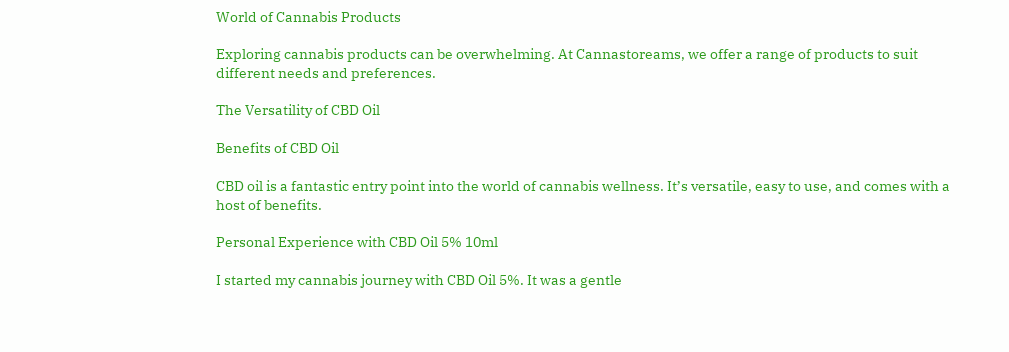World of Cannabis Products

Exploring cannabis products can be overwhelming. At Cannastoreams, we offer a range of products to suit different needs and preferences.

The Versatility of CBD Oil

Benefits of CBD Oil

CBD oil is a fantastic entry point into the world of cannabis wellness. It’s versatile, easy to use, and comes with a host of benefits.

Personal Experience with CBD Oil 5% 10ml

I started my cannabis journey with CBD Oil 5%. It was a gentle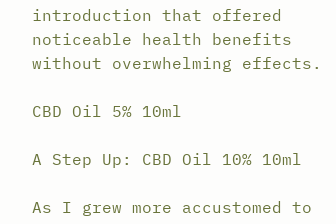introduction that offered noticeable health benefits without overwhelming effects.

CBD Oil 5% 10ml

A Step Up: CBD Oil 10% 10ml

As I grew more accustomed to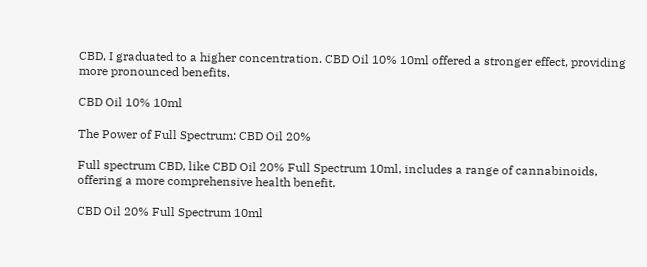CBD, I graduated to a higher concentration. CBD Oil 10% 10ml offered a stronger effect, providing more pronounced benefits.

CBD Oil 10% 10ml

The Power of Full Spectrum: CBD Oil 20%

Full spectrum CBD, like CBD Oil 20% Full Spectrum 10ml, includes a range of cannabinoids, offering a more comprehensive health benefit.

CBD Oil 20% Full Spectrum 10ml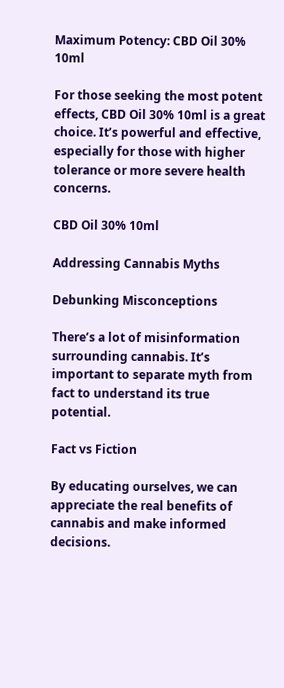Maximum Potency: CBD Oil 30% 10ml

For those seeking the most potent effects, CBD Oil 30% 10ml is a great choice. It’s powerful and effective, especially for those with higher tolerance or more severe health concerns.

CBD Oil 30% 10ml

Addressing Cannabis Myths

Debunking Misconceptions

There’s a lot of misinformation surrounding cannabis. It’s important to separate myth from fact to understand its true potential.

Fact vs Fiction

By educating ourselves, we can appreciate the real benefits of cannabis and make informed decisions.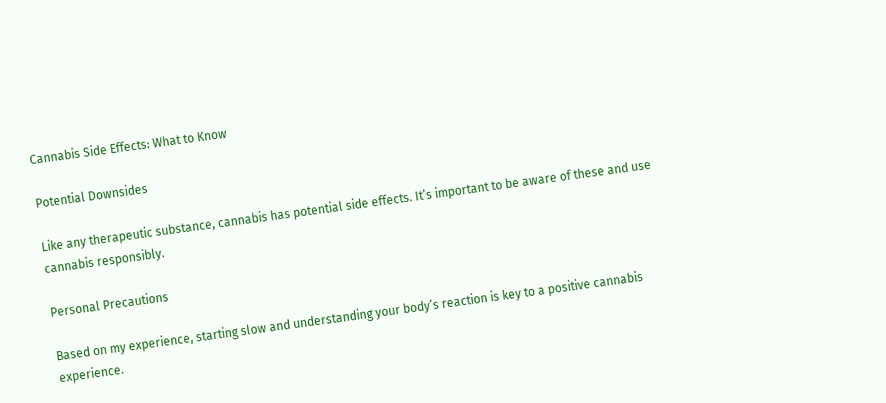Cannabis Side Effects: What to Know

Potential Downsides

Like any therapeutic substance, cannabis has potential side effects. It’s important to be aware of these and use cannabis responsibly.

Personal Precautions

Based on my experience, starting slow and understanding your body’s reaction is key to a positive cannabis experience.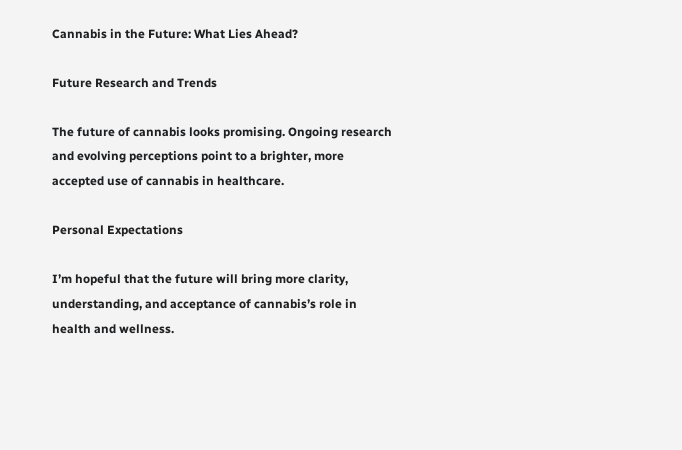Cannabis in the Future: What Lies Ahead?

Future Research and Trends

The future of cannabis looks promising. Ongoing research and evolving perceptions point to a brighter, more accepted use of cannabis in healthcare.

Personal Expectations

I’m hopeful that the future will bring more clarity, understanding, and acceptance of cannabis’s role in health and wellness.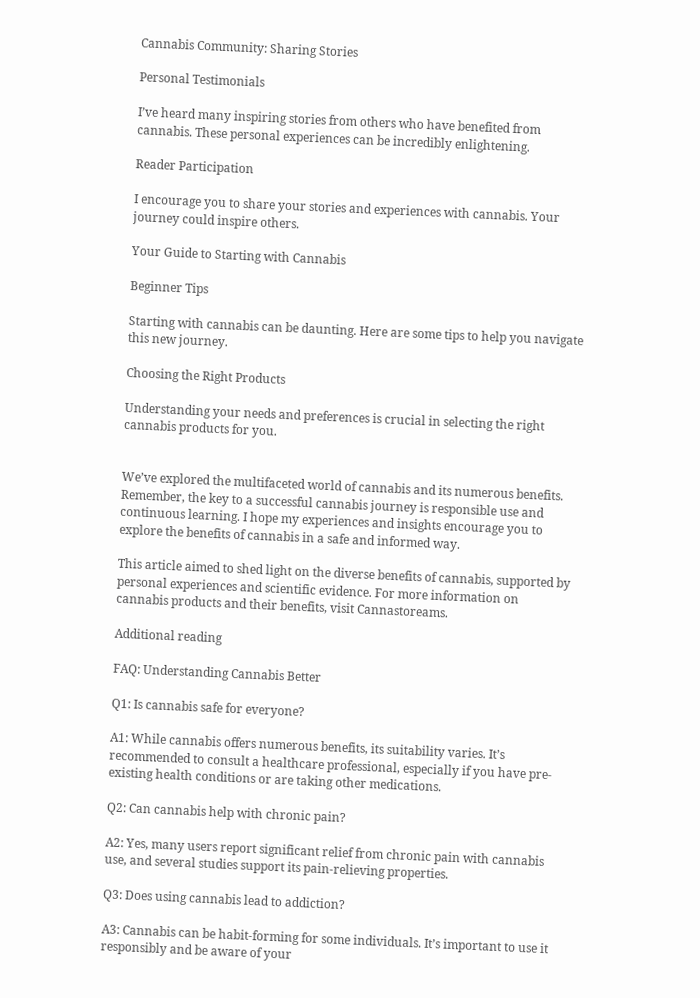Cannabis Community: Sharing Stories

Personal Testimonials

I’ve heard many inspiring stories from others who have benefited from cannabis. These personal experiences can be incredibly enlightening.

Reader Participation

I encourage you to share your stories and experiences with cannabis. Your journey could inspire others.

Your Guide to Starting with Cannabis

Beginner Tips

Starting with cannabis can be daunting. Here are some tips to help you navigate this new journey.

Choosing the Right Products

Understanding your needs and preferences is crucial in selecting the right cannabis products for you.


We’ve explored the multifaceted world of cannabis and its numerous benefits. Remember, the key to a successful cannabis journey is responsible use and continuous learning. I hope my experiences and insights encourage you to explore the benefits of cannabis in a safe and informed way.

This article aimed to shed light on the diverse benefits of cannabis, supported by personal experiences and scientific evidence. For more information on cannabis products and their benefits, visit Cannastoreams.

Additional reading

FAQ: Understanding Cannabis Better

Q1: Is cannabis safe for everyone?

A1: While cannabis offers numerous benefits, its suitability varies. It’s recommended to consult a healthcare professional, especially if you have pre-existing health conditions or are taking other medications.

Q2: Can cannabis help with chronic pain?

A2: Yes, many users report significant relief from chronic pain with cannabis use, and several studies support its pain-relieving properties.

Q3: Does using cannabis lead to addiction?

A3: Cannabis can be habit-forming for some individuals. It’s important to use it responsibly and be aware of your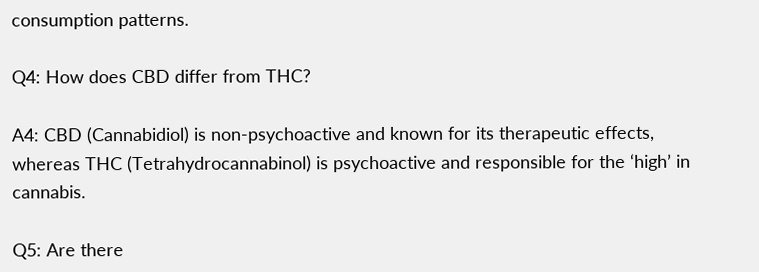consumption patterns.

Q4: How does CBD differ from THC?

A4: CBD (Cannabidiol) is non-psychoactive and known for its therapeutic effects, whereas THC (Tetrahydrocannabinol) is psychoactive and responsible for the ‘high’ in cannabis.

Q5: Are there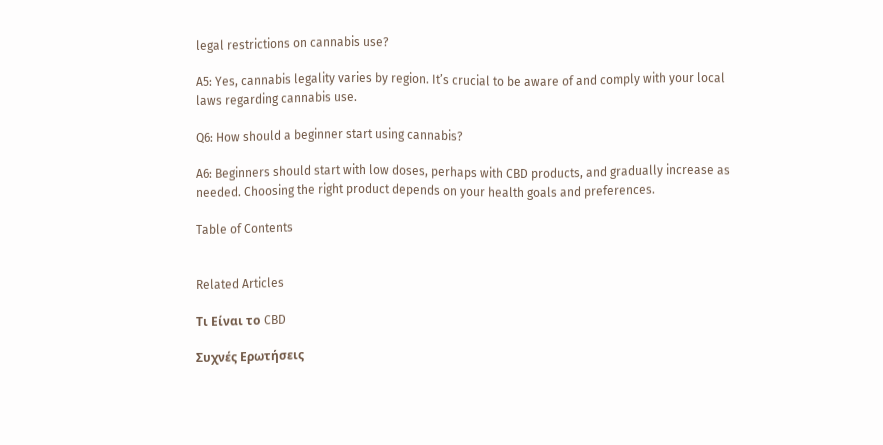legal restrictions on cannabis use?

A5: Yes, cannabis legality varies by region. It’s crucial to be aware of and comply with your local laws regarding cannabis use.

Q6: How should a beginner start using cannabis?

A6: Beginners should start with low doses, perhaps with CBD products, and gradually increase as needed. Choosing the right product depends on your health goals and preferences.

Table of Contents


Related Articles

Τι Είναι το CBD

Συχνές Ερωτήσεις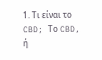1. Τι είναι το CBD; Το CBD, ή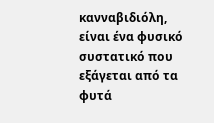κανναβιδιόλη, είναι ένα φυσικό συστατικό που εξάγεται από τα φυτά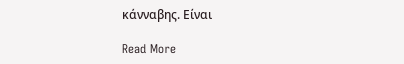κάνναβης. Είναι

Read More